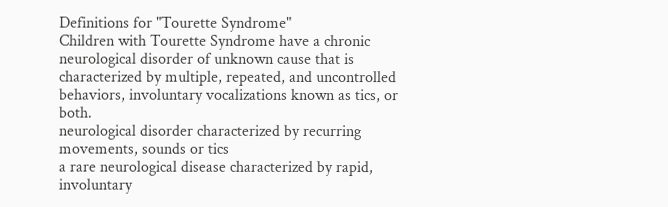Definitions for "Tourette Syndrome"
Children with Tourette Syndrome have a chronic neurological disorder of unknown cause that is characterized by multiple, repeated, and uncontrolled behaviors, involuntary vocalizations known as tics, or both.
neurological disorder characterized by recurring movements, sounds or tics
a rare neurological disease characterized by rapid, involuntary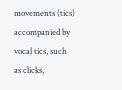movements (tics) accompanied by vocal tics, such as clicks,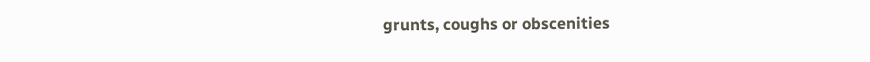grunts, coughs or obscenities